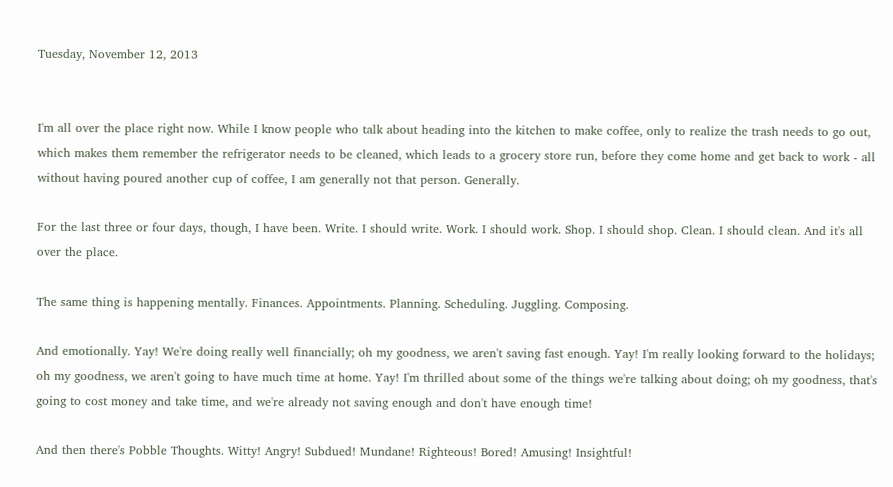Tuesday, November 12, 2013


I'm all over the place right now. While I know people who talk about heading into the kitchen to make coffee, only to realize the trash needs to go out, which makes them remember the refrigerator needs to be cleaned, which leads to a grocery store run, before they come home and get back to work - all without having poured another cup of coffee, I am generally not that person. Generally.

For the last three or four days, though, I have been. Write. I should write. Work. I should work. Shop. I should shop. Clean. I should clean. And it's all over the place.

The same thing is happening mentally. Finances. Appointments. Planning. Scheduling. Juggling. Composing.

And emotionally. Yay! We're doing really well financially; oh my goodness, we aren't saving fast enough. Yay! I'm really looking forward to the holidays; oh my goodness, we aren't going to have much time at home. Yay! I'm thrilled about some of the things we're talking about doing; oh my goodness, that's going to cost money and take time, and we're already not saving enough and don't have enough time!

And then there's Pobble Thoughts. Witty! Angry! Subdued! Mundane! Righteous! Bored! Amusing! Insightful!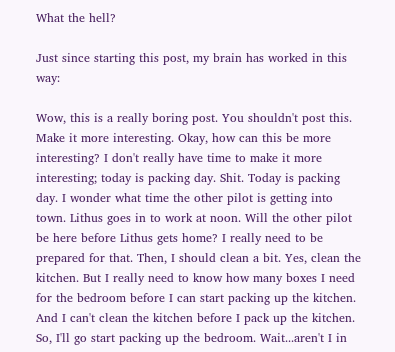What the hell?

Just since starting this post, my brain has worked in this way:

Wow, this is a really boring post. You shouldn't post this. Make it more interesting. Okay, how can this be more interesting? I don't really have time to make it more interesting; today is packing day. Shit. Today is packing day. I wonder what time the other pilot is getting into town. Lithus goes in to work at noon. Will the other pilot be here before Lithus gets home? I really need to be prepared for that. Then, I should clean a bit. Yes, clean the kitchen. But I really need to know how many boxes I need for the bedroom before I can start packing up the kitchen. And I can't clean the kitchen before I pack up the kitchen. So, I'll go start packing up the bedroom. Wait...aren't I in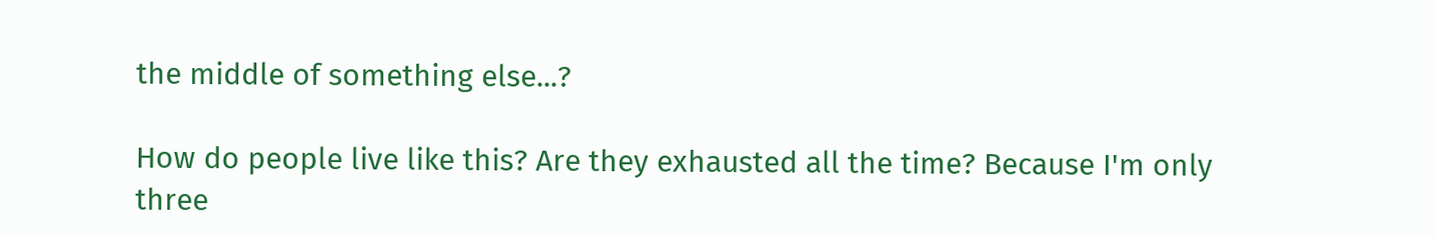the middle of something else...?

How do people live like this? Are they exhausted all the time? Because I'm only three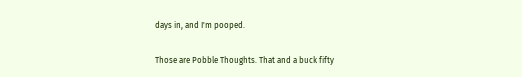days in, and I'm pooped.

Those are Pobble Thoughts. That and a buck fifty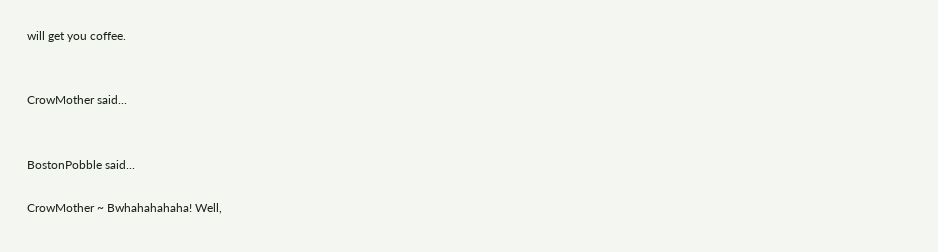will get you coffee.


CrowMother said...


BostonPobble said...

CrowMother ~ Bwhahahahaha! Well,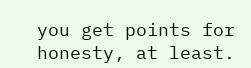you get points for honesty, at least.